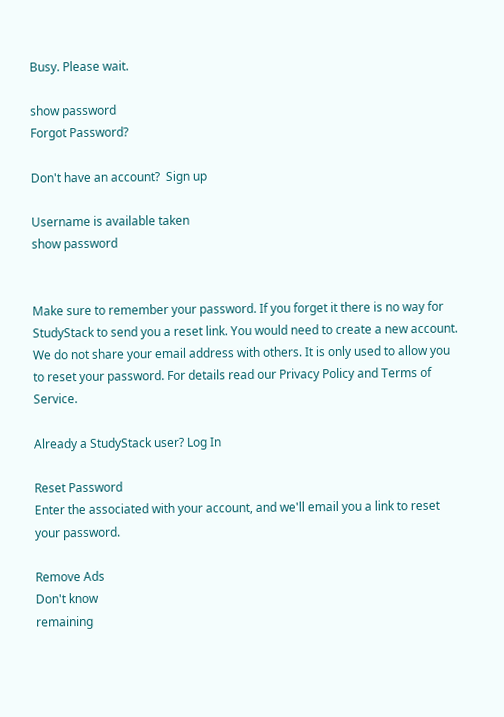Busy. Please wait.

show password
Forgot Password?

Don't have an account?  Sign up

Username is available taken
show password


Make sure to remember your password. If you forget it there is no way for StudyStack to send you a reset link. You would need to create a new account.
We do not share your email address with others. It is only used to allow you to reset your password. For details read our Privacy Policy and Terms of Service.

Already a StudyStack user? Log In

Reset Password
Enter the associated with your account, and we'll email you a link to reset your password.

Remove Ads
Don't know
remaining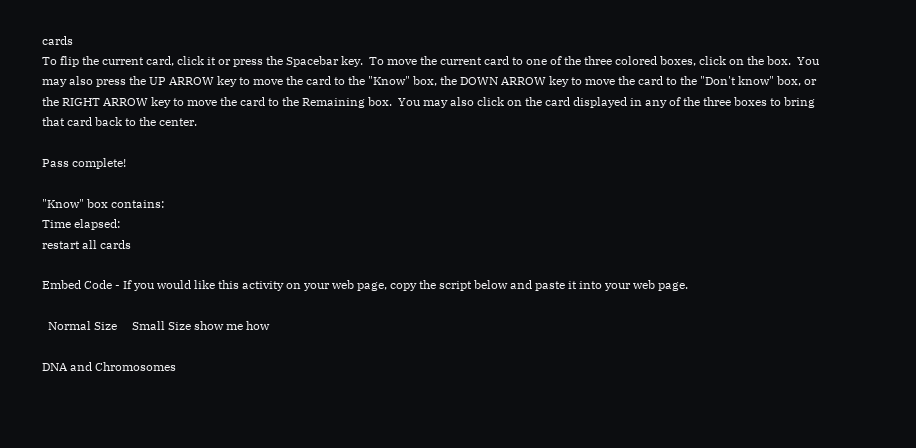cards
To flip the current card, click it or press the Spacebar key.  To move the current card to one of the three colored boxes, click on the box.  You may also press the UP ARROW key to move the card to the "Know" box, the DOWN ARROW key to move the card to the "Don't know" box, or the RIGHT ARROW key to move the card to the Remaining box.  You may also click on the card displayed in any of the three boxes to bring that card back to the center.

Pass complete!

"Know" box contains:
Time elapsed:
restart all cards

Embed Code - If you would like this activity on your web page, copy the script below and paste it into your web page.

  Normal Size     Small Size show me how

DNA and Chromosomes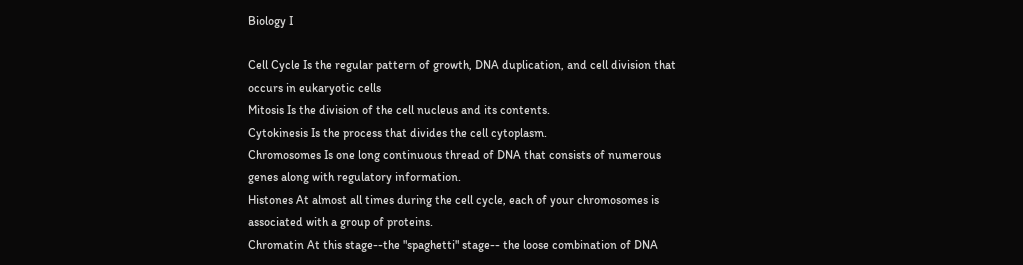Biology I

Cell Cycle Is the regular pattern of growth, DNA duplication, and cell division that occurs in eukaryotic cells
Mitosis Is the division of the cell nucleus and its contents.
Cytokinesis Is the process that divides the cell cytoplasm.
Chromosomes Is one long continuous thread of DNA that consists of numerous genes along with regulatory information.
Histones At almost all times during the cell cycle, each of your chromosomes is associated with a group of proteins.
Chromatin At this stage--the "spaghetti" stage-- the loose combination of DNA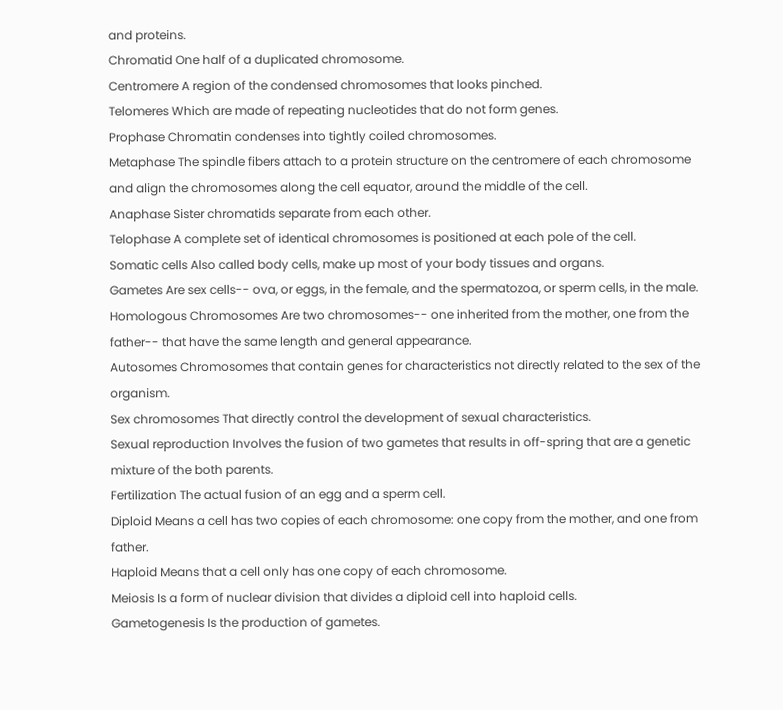and proteins.
Chromatid One half of a duplicated chromosome.
Centromere A region of the condensed chromosomes that looks pinched.
Telomeres Which are made of repeating nucleotides that do not form genes.
Prophase Chromatin condenses into tightly coiled chromosomes.
Metaphase The spindle fibers attach to a protein structure on the centromere of each chromosome and align the chromosomes along the cell equator, around the middle of the cell.
Anaphase Sister chromatids separate from each other.
Telophase A complete set of identical chromosomes is positioned at each pole of the cell.
Somatic cells Also called body cells, make up most of your body tissues and organs.
Gametes Are sex cells-- ova, or eggs, in the female, and the spermatozoa, or sperm cells, in the male.
Homologous Chromosomes Are two chromosomes-- one inherited from the mother, one from the father-- that have the same length and general appearance.
Autosomes Chromosomes that contain genes for characteristics not directly related to the sex of the organism.
Sex chromosomes That directly control the development of sexual characteristics.
Sexual reproduction Involves the fusion of two gametes that results in off-spring that are a genetic mixture of the both parents.
Fertilization The actual fusion of an egg and a sperm cell.
Diploid Means a cell has two copies of each chromosome: one copy from the mother, and one from father.
Haploid Means that a cell only has one copy of each chromosome.
Meiosis Is a form of nuclear division that divides a diploid cell into haploid cells.
Gametogenesis Is the production of gametes.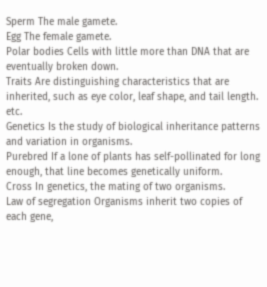Sperm The male gamete.
Egg The female gamete.
Polar bodies Cells with little more than DNA that are eventually broken down.
Traits Are distinguishing characteristics that are inherited, such as eye color, leaf shape, and tail length. etc.
Genetics Is the study of biological inheritance patterns and variation in organisms.
Purebred If a lone of plants has self-pollinated for long enough, that line becomes genetically uniform.
Cross In genetics, the mating of two organisms.
Law of segregation Organisms inherit two copies of each gene,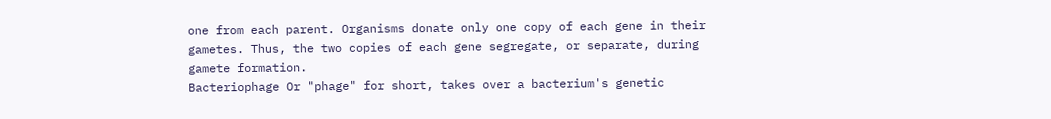one from each parent. Organisms donate only one copy of each gene in their gametes. Thus, the two copies of each gene segregate, or separate, during gamete formation.
Bacteriophage Or "phage" for short, takes over a bacterium's genetic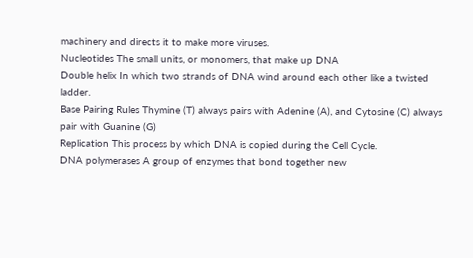machinery and directs it to make more viruses.
Nucleotides The small units, or monomers, that make up DNA
Double helix In which two strands of DNA wind around each other like a twisted ladder.
Base Pairing Rules Thymine (T) always pairs with Adenine (A), and Cytosine (C) always pair with Guanine (G)
Replication This process by which DNA is copied during the Cell Cycle.
DNA polymerases A group of enzymes that bond together new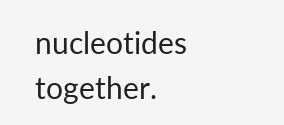nucleotides together.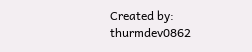Created by: thurmdev0862